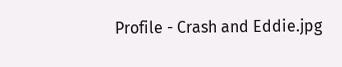Profile - Crash and Eddie.jpg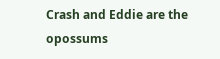Crash and Eddie are the opossums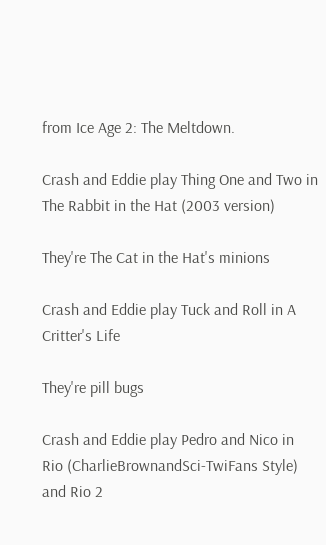from Ice Age 2: The Meltdown.

Crash and Eddie play Thing One and Two in The Rabbit in the Hat (2003 version)

They're The Cat in the Hat's minions

Crash and Eddie play Tuck and Roll in A Critter's Life

They're pill bugs

Crash and Eddie play Pedro and Nico in Rio (CharlieBrownandSci-TwiFans Style) and Rio 2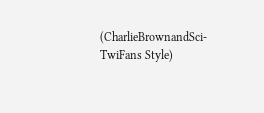(CharlieBrownandSci-TwiFans Style)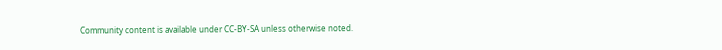Community content is available under CC-BY-SA unless otherwise noted.